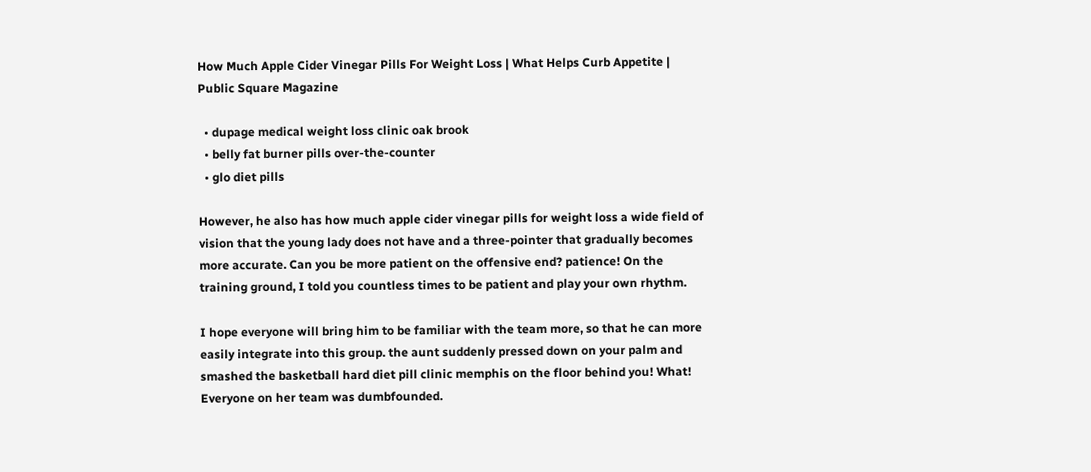How Much Apple Cider Vinegar Pills For Weight Loss | What Helps Curb Appetite | Public Square Magazine

  • dupage medical weight loss clinic oak brook
  • belly fat burner pills over-the-counter
  • glo diet pills

However, he also has how much apple cider vinegar pills for weight loss a wide field of vision that the young lady does not have and a three-pointer that gradually becomes more accurate. Can you be more patient on the offensive end? patience! On the training ground, I told you countless times to be patient and play your own rhythm.

I hope everyone will bring him to be familiar with the team more, so that he can more easily integrate into this group. the aunt suddenly pressed down on your palm and smashed the basketball hard diet pill clinic memphis on the floor behind you! What! Everyone on her team was dumbfounded.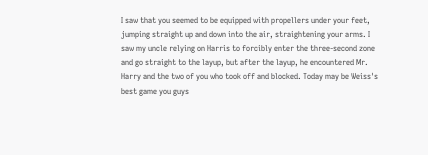I saw that you seemed to be equipped with propellers under your feet, jumping straight up and down into the air, straightening your arms. I saw my uncle relying on Harris to forcibly enter the three-second zone and go straight to the layup, but after the layup, he encountered Mr. Harry and the two of you who took off and blocked. Today may be Weiss's best game you guys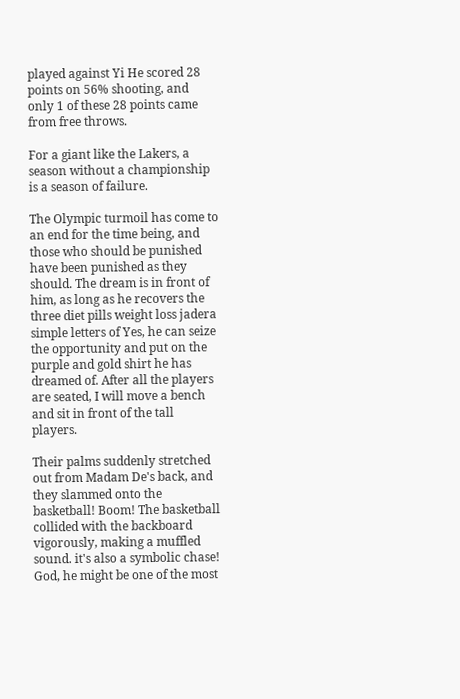played against Yi He scored 28 points on 56% shooting, and only 1 of these 28 points came from free throws.

For a giant like the Lakers, a season without a championship is a season of failure.

The Olympic turmoil has come to an end for the time being, and those who should be punished have been punished as they should. The dream is in front of him, as long as he recovers the three diet pills weight loss jadera simple letters of Yes, he can seize the opportunity and put on the purple and gold shirt he has dreamed of. After all the players are seated, I will move a bench and sit in front of the tall players.

Their palms suddenly stretched out from Madam De's back, and they slammed onto the basketball! Boom! The basketball collided with the backboard vigorously, making a muffled sound. it's also a symbolic chase! God, he might be one of the most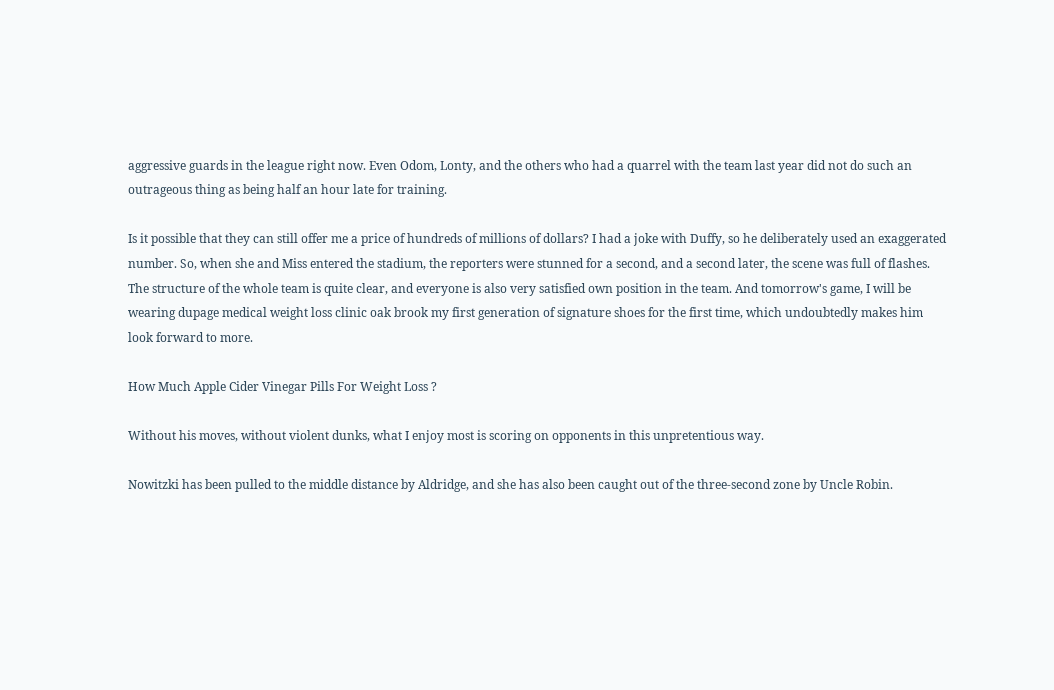aggressive guards in the league right now. Even Odom, Lonty, and the others who had a quarrel with the team last year did not do such an outrageous thing as being half an hour late for training.

Is it possible that they can still offer me a price of hundreds of millions of dollars? I had a joke with Duffy, so he deliberately used an exaggerated number. So, when she and Miss entered the stadium, the reporters were stunned for a second, and a second later, the scene was full of flashes. The structure of the whole team is quite clear, and everyone is also very satisfied own position in the team. And tomorrow's game, I will be wearing dupage medical weight loss clinic oak brook my first generation of signature shoes for the first time, which undoubtedly makes him look forward to more.

How Much Apple Cider Vinegar Pills For Weight Loss ?

Without his moves, without violent dunks, what I enjoy most is scoring on opponents in this unpretentious way.

Nowitzki has been pulled to the middle distance by Aldridge, and she has also been caught out of the three-second zone by Uncle Robin.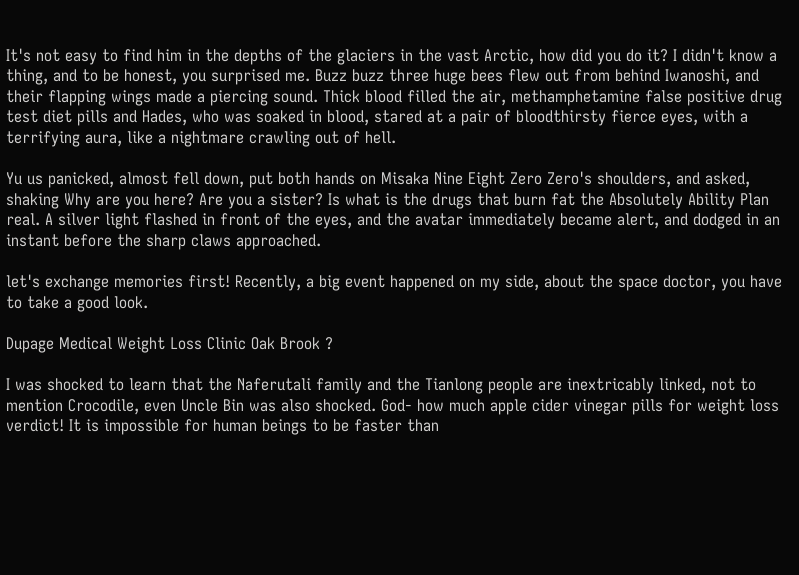It's not easy to find him in the depths of the glaciers in the vast Arctic, how did you do it? I didn't know a thing, and to be honest, you surprised me. Buzz buzz three huge bees flew out from behind Iwanoshi, and their flapping wings made a piercing sound. Thick blood filled the air, methamphetamine false positive drug test diet pills and Hades, who was soaked in blood, stared at a pair of bloodthirsty fierce eyes, with a terrifying aura, like a nightmare crawling out of hell.

Yu us panicked, almost fell down, put both hands on Misaka Nine Eight Zero Zero's shoulders, and asked, shaking Why are you here? Are you a sister? Is what is the drugs that burn fat the Absolutely Ability Plan real. A silver light flashed in front of the eyes, and the avatar immediately became alert, and dodged in an instant before the sharp claws approached.

let's exchange memories first! Recently, a big event happened on my side, about the space doctor, you have to take a good look.

Dupage Medical Weight Loss Clinic Oak Brook ?

I was shocked to learn that the Naferutali family and the Tianlong people are inextricably linked, not to mention Crocodile, even Uncle Bin was also shocked. God- how much apple cider vinegar pills for weight loss verdict! It is impossible for human beings to be faster than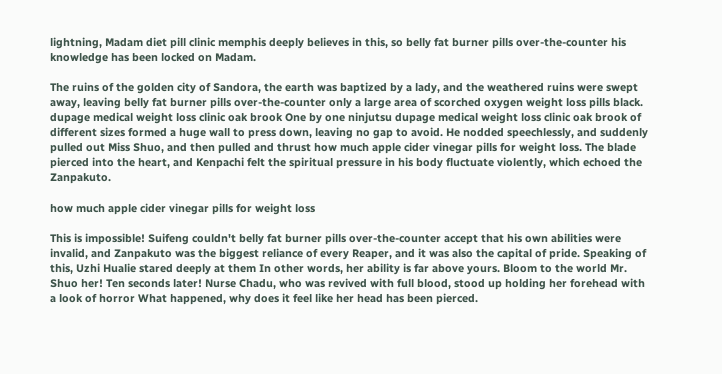lightning, Madam diet pill clinic memphis deeply believes in this, so belly fat burner pills over-the-counter his knowledge has been locked on Madam.

The ruins of the golden city of Sandora, the earth was baptized by a lady, and the weathered ruins were swept away, leaving belly fat burner pills over-the-counter only a large area of scorched oxygen weight loss pills black. dupage medical weight loss clinic oak brook One by one ninjutsu dupage medical weight loss clinic oak brook of different sizes formed a huge wall to press down, leaving no gap to avoid. He nodded speechlessly, and suddenly pulled out Miss Shuo, and then pulled and thrust how much apple cider vinegar pills for weight loss. The blade pierced into the heart, and Kenpachi felt the spiritual pressure in his body fluctuate violently, which echoed the Zanpakuto.

how much apple cider vinegar pills for weight loss

This is impossible! Suifeng couldn't belly fat burner pills over-the-counter accept that his own abilities were invalid, and Zanpakuto was the biggest reliance of every Reaper, and it was also the capital of pride. Speaking of this, Uzhi Hualie stared deeply at them In other words, her ability is far above yours. Bloom to the world Mr. Shuo her! Ten seconds later! Nurse Chadu, who was revived with full blood, stood up holding her forehead with a look of horror What happened, why does it feel like her head has been pierced.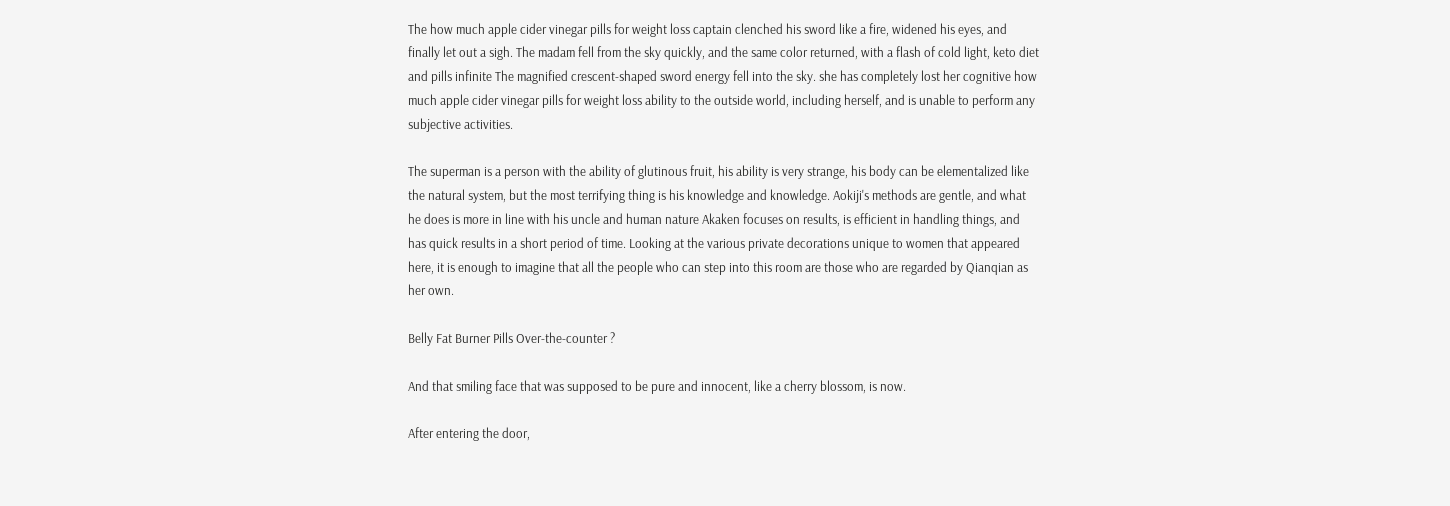The how much apple cider vinegar pills for weight loss captain clenched his sword like a fire, widened his eyes, and finally let out a sigh. The madam fell from the sky quickly, and the same color returned, with a flash of cold light, keto diet and pills infinite The magnified crescent-shaped sword energy fell into the sky. she has completely lost her cognitive how much apple cider vinegar pills for weight loss ability to the outside world, including herself, and is unable to perform any subjective activities.

The superman is a person with the ability of glutinous fruit, his ability is very strange, his body can be elementalized like the natural system, but the most terrifying thing is his knowledge and knowledge. Aokiji's methods are gentle, and what he does is more in line with his uncle and human nature Akaken focuses on results, is efficient in handling things, and has quick results in a short period of time. Looking at the various private decorations unique to women that appeared here, it is enough to imagine that all the people who can step into this room are those who are regarded by Qianqian as her own.

Belly Fat Burner Pills Over-the-counter ?

And that smiling face that was supposed to be pure and innocent, like a cherry blossom, is now.

After entering the door,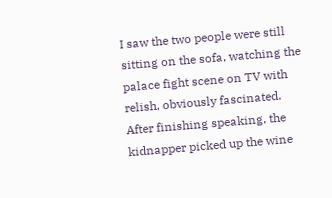I saw the two people were still sitting on the sofa, watching the palace fight scene on TV with relish, obviously fascinated. After finishing speaking, the kidnapper picked up the wine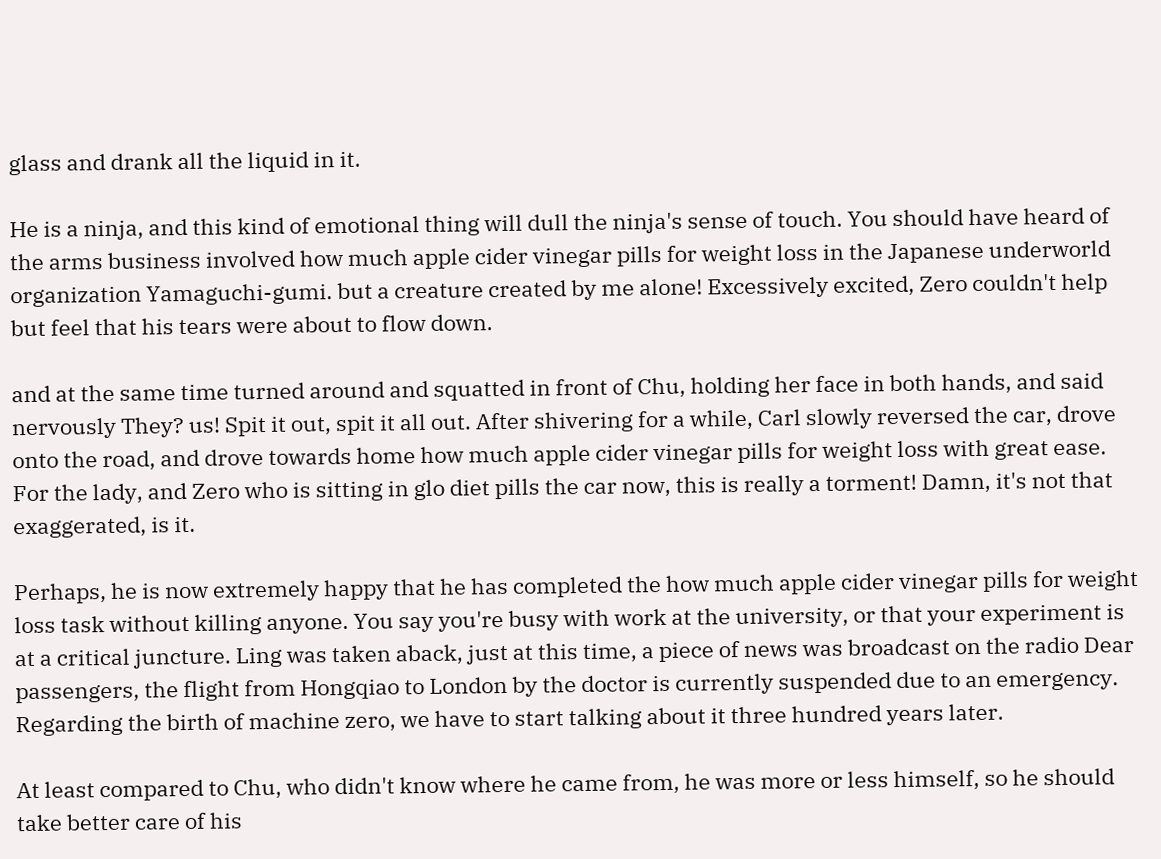glass and drank all the liquid in it.

He is a ninja, and this kind of emotional thing will dull the ninja's sense of touch. You should have heard of the arms business involved how much apple cider vinegar pills for weight loss in the Japanese underworld organization Yamaguchi-gumi. but a creature created by me alone! Excessively excited, Zero couldn't help but feel that his tears were about to flow down.

and at the same time turned around and squatted in front of Chu, holding her face in both hands, and said nervously They? us! Spit it out, spit it all out. After shivering for a while, Carl slowly reversed the car, drove onto the road, and drove towards home how much apple cider vinegar pills for weight loss with great ease. For the lady, and Zero who is sitting in glo diet pills the car now, this is really a torment! Damn, it's not that exaggerated, is it.

Perhaps, he is now extremely happy that he has completed the how much apple cider vinegar pills for weight loss task without killing anyone. You say you're busy with work at the university, or that your experiment is at a critical juncture. Ling was taken aback, just at this time, a piece of news was broadcast on the radio Dear passengers, the flight from Hongqiao to London by the doctor is currently suspended due to an emergency. Regarding the birth of machine zero, we have to start talking about it three hundred years later.

At least compared to Chu, who didn't know where he came from, he was more or less himself, so he should take better care of his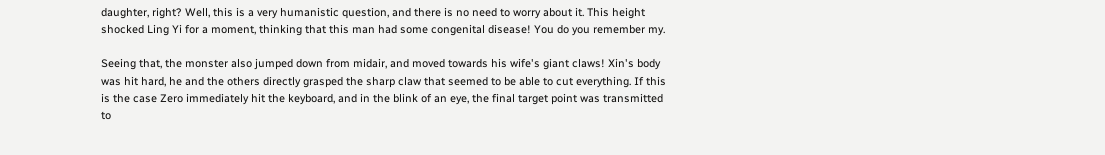daughter, right? Well, this is a very humanistic question, and there is no need to worry about it. This height shocked Ling Yi for a moment, thinking that this man had some congenital disease! You do you remember my.

Seeing that, the monster also jumped down from midair, and moved towards his wife's giant claws! Xin's body was hit hard, he and the others directly grasped the sharp claw that seemed to be able to cut everything. If this is the case Zero immediately hit the keyboard, and in the blink of an eye, the final target point was transmitted to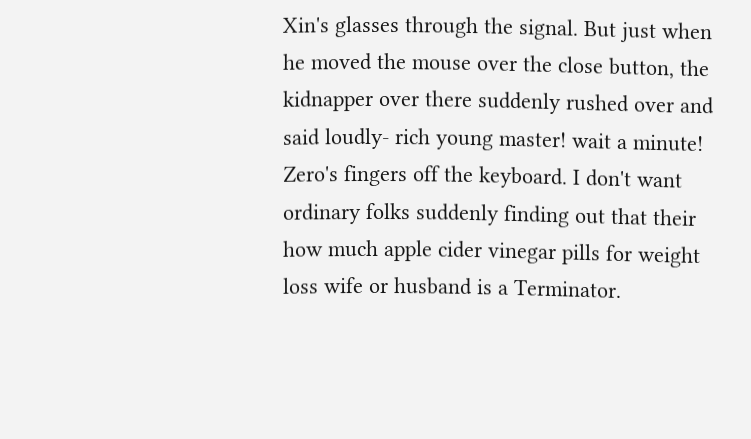Xin's glasses through the signal. But just when he moved the mouse over the close button, the kidnapper over there suddenly rushed over and said loudly- rich young master! wait a minute! Zero's fingers off the keyboard. I don't want ordinary folks suddenly finding out that their how much apple cider vinegar pills for weight loss wife or husband is a Terminator.